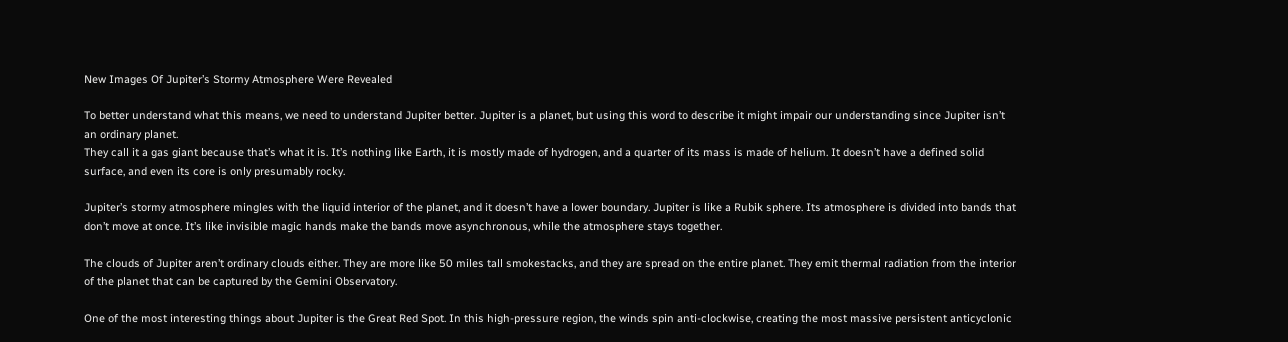New Images Of Jupiter’s Stormy Atmosphere Were Revealed

To better understand what this means, we need to understand Jupiter better. Jupiter is a planet, but using this word to describe it might impair our understanding since Jupiter isn’t an ordinary planet.
They call it a gas giant because that’s what it is. It’s nothing like Earth, it is mostly made of hydrogen, and a quarter of its mass is made of helium. It doesn’t have a defined solid surface, and even its core is only presumably rocky.

Jupiter’s stormy atmosphere mingles with the liquid interior of the planet, and it doesn’t have a lower boundary. Jupiter is like a Rubik sphere. Its atmosphere is divided into bands that don’t move at once. It’s like invisible magic hands make the bands move asynchronous, while the atmosphere stays together.

The clouds of Jupiter aren’t ordinary clouds either. They are more like 50 miles tall smokestacks, and they are spread on the entire planet. They emit thermal radiation from the interior of the planet that can be captured by the Gemini Observatory.

One of the most interesting things about Jupiter is the Great Red Spot. In this high-pressure region, the winds spin anti-clockwise, creating the most massive persistent anticyclonic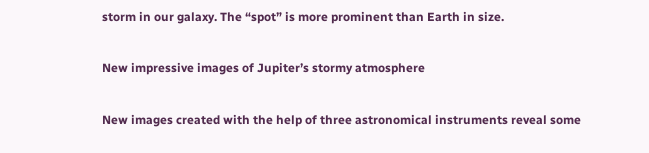storm in our galaxy. The “spot” is more prominent than Earth in size.

New impressive images of Jupiter’s stormy atmosphere

New images created with the help of three astronomical instruments reveal some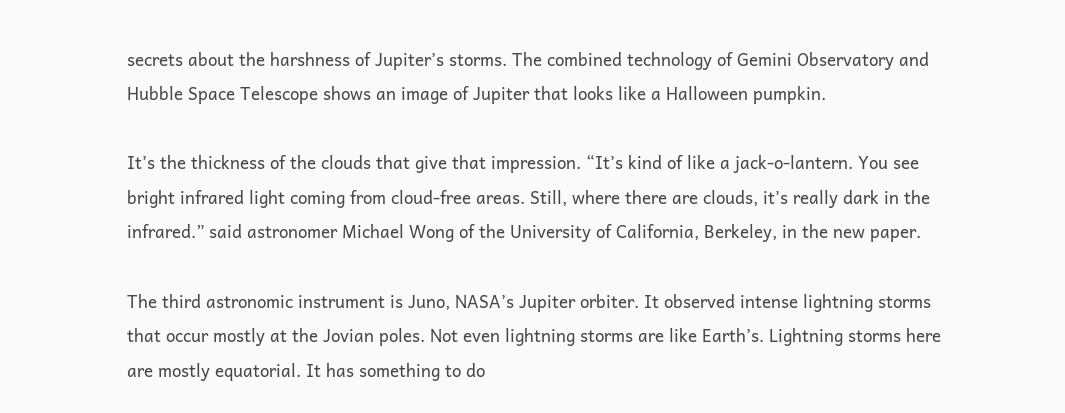secrets about the harshness of Jupiter’s storms. The combined technology of Gemini Observatory and Hubble Space Telescope shows an image of Jupiter that looks like a Halloween pumpkin.

It’s the thickness of the clouds that give that impression. “It’s kind of like a jack-o-lantern. You see bright infrared light coming from cloud-free areas. Still, where there are clouds, it’s really dark in the infrared.” said astronomer Michael Wong of the University of California, Berkeley, in the new paper.

The third astronomic instrument is Juno, NASA’s Jupiter orbiter. It observed intense lightning storms that occur mostly at the Jovian poles. Not even lightning storms are like Earth’s. Lightning storms here are mostly equatorial. It has something to do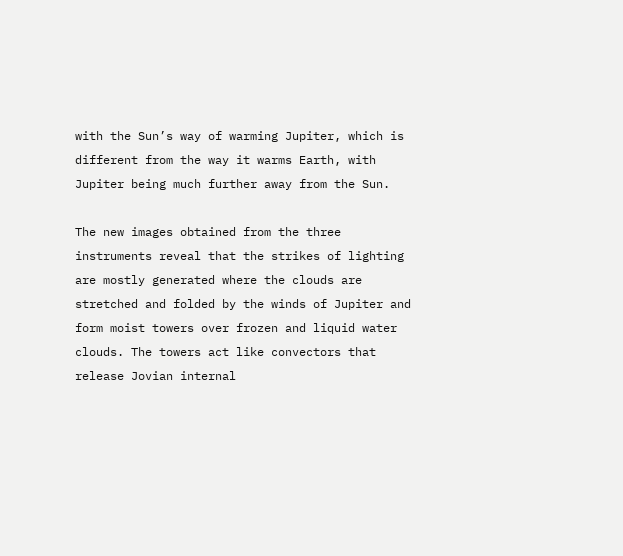with the Sun’s way of warming Jupiter, which is different from the way it warms Earth, with Jupiter being much further away from the Sun.

The new images obtained from the three instruments reveal that the strikes of lighting are mostly generated where the clouds are stretched and folded by the winds of Jupiter and form moist towers over frozen and liquid water clouds. The towers act like convectors that release Jovian internal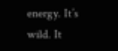energy. It’s wild. It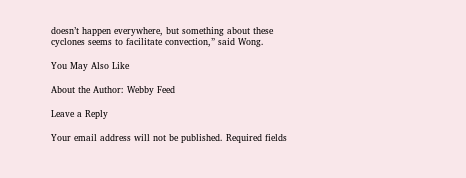doesn’t happen everywhere, but something about these cyclones seems to facilitate convection,” said Wong.

You May Also Like

About the Author: Webby Feed

Leave a Reply

Your email address will not be published. Required fields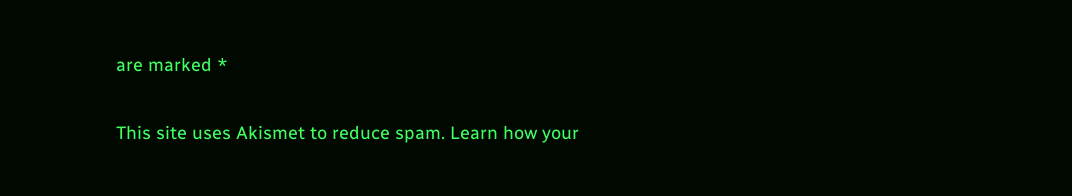are marked *

This site uses Akismet to reduce spam. Learn how your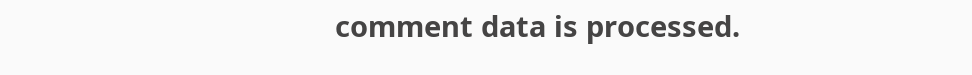comment data is processed.